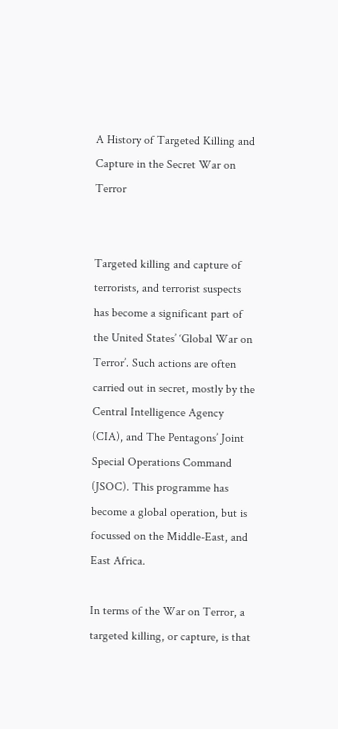A History of Targeted Killing and Capture in the Secret War on Terror


Targeted killing and capture of terrorists, and terrorist suspects has become a significant part of the United States’ ‘Global War on Terror’. Such actions are often carried out in secret, mostly by the Central Intelligence Agency (CIA), and The Pentagons’ Joint Special Operations Command (JSOC). This programme has become a global operation, but is focussed on the Middle-East, and East Africa.

In terms of the War on Terror, a targeted killing, or capture, is that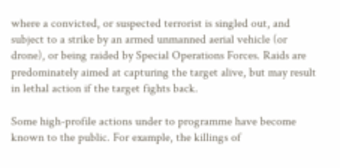where a convicted, or suspected terrorist is singled out, and subject to a strike by an armed unmanned aerial vehicle (or drone), or being raided by Special Operations Forces. Raids are predominately aimed at capturing the target alive, but may result in lethal action if the target fights back.

Some high-profile actions under to programme have become known to the public. For example, the killings of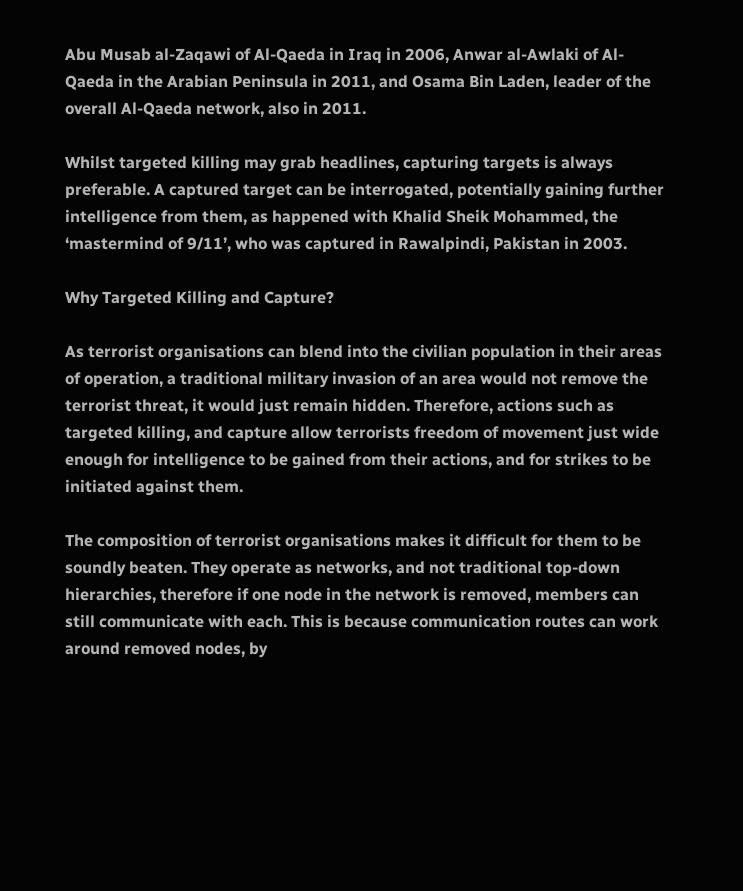Abu Musab al-Zaqawi of Al-Qaeda in Iraq in 2006, Anwar al-Awlaki of Al-Qaeda in the Arabian Peninsula in 2011, and Osama Bin Laden, leader of the overall Al-Qaeda network, also in 2011.

Whilst targeted killing may grab headlines, capturing targets is always preferable. A captured target can be interrogated, potentially gaining further intelligence from them, as happened with Khalid Sheik Mohammed, the ‘mastermind of 9/11’, who was captured in Rawalpindi, Pakistan in 2003.

Why Targeted Killing and Capture?

As terrorist organisations can blend into the civilian population in their areas of operation, a traditional military invasion of an area would not remove the terrorist threat, it would just remain hidden. Therefore, actions such as targeted killing, and capture allow terrorists freedom of movement just wide enough for intelligence to be gained from their actions, and for strikes to be initiated against them.

The composition of terrorist organisations makes it difficult for them to be soundly beaten. They operate as networks, and not traditional top-down hierarchies, therefore if one node in the network is removed, members can still communicate with each. This is because communication routes can work around removed nodes, by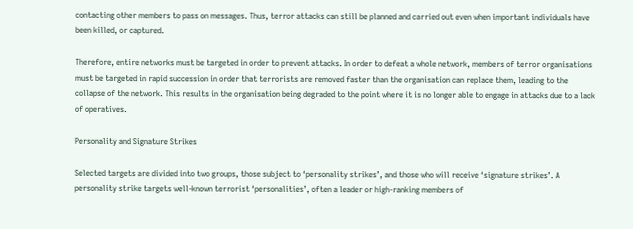contacting other members to pass on messages. Thus, terror attacks can still be planned and carried out even when important individuals have been killed, or captured.

Therefore, entire networks must be targeted in order to prevent attacks. In order to defeat a whole network, members of terror organisations must be targeted in rapid succession in order that terrorists are removed faster than the organisation can replace them, leading to the collapse of the network. This results in the organisation being degraded to the point where it is no longer able to engage in attacks due to a lack of operatives.

Personality and Signature Strikes

Selected targets are divided into two groups, those subject to ‘personality strikes’, and those who will receive ‘signature strikes’. A personality strike targets well-known terrorist ‘personalities’, often a leader or high-ranking members of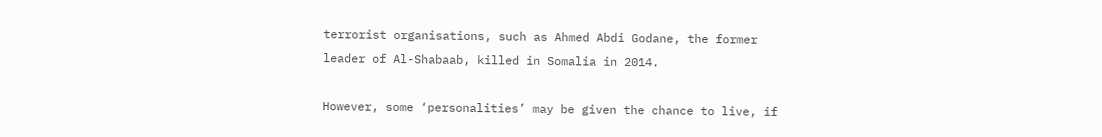terrorist organisations, such as Ahmed Abdi Godane, the former leader of Al-Shabaab, killed in Somalia in 2014.

However, some ‘personalities’ may be given the chance to live, if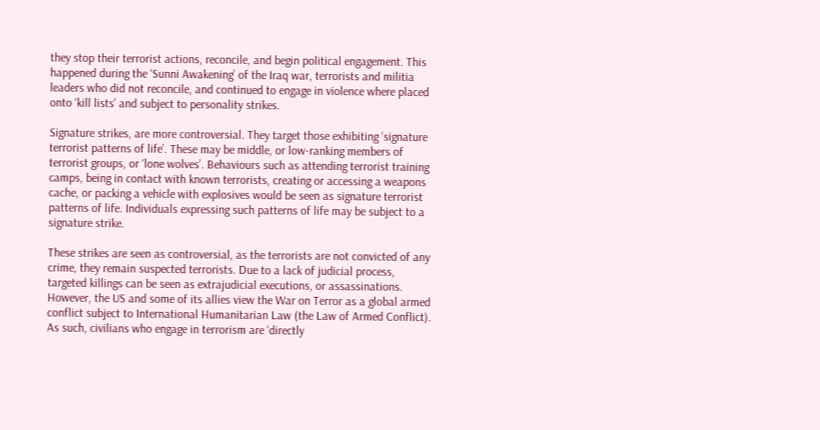they stop their terrorist actions, reconcile, and begin political engagement. This happened during the ‘Sunni Awakening’ of the Iraq war, terrorists and militia leaders who did not reconcile, and continued to engage in violence where placed onto ‘kill lists’ and subject to personality strikes.

Signature strikes, are more controversial. They target those exhibiting ‘signature terrorist patterns of life’. These may be middle, or low-ranking members of terrorist groups, or ‘lone wolves’. Behaviours such as attending terrorist training camps, being in contact with known terrorists, creating or accessing a weapons cache, or packing a vehicle with explosives would be seen as signature terrorist patterns of life. Individuals expressing such patterns of life may be subject to a signature strike.

These strikes are seen as controversial, as the terrorists are not convicted of any crime, they remain suspected terrorists. Due to a lack of judicial process, targeted killings can be seen as extrajudicial executions, or assassinations. However, the US and some of its allies view the War on Terror as a global armed conflict subject to International Humanitarian Law (the Law of Armed Conflict). As such, civilians who engage in terrorism are ‘directly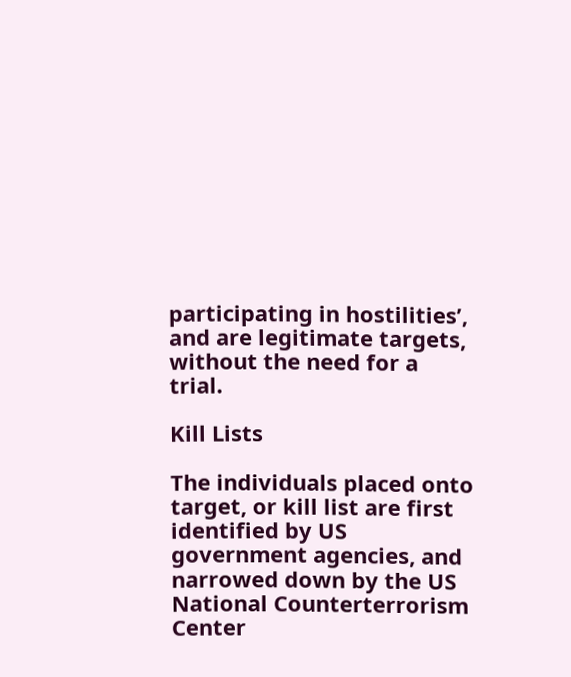participating in hostilities’, and are legitimate targets, without the need for a trial.

Kill Lists

The individuals placed onto target, or kill list are first identified by US government agencies, and narrowed down by the US National Counterterrorism Center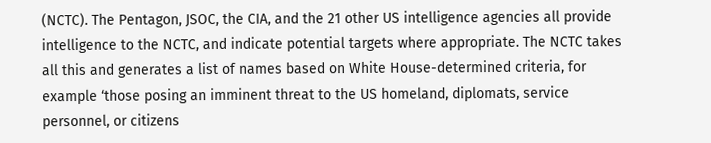(NCTC). The Pentagon, JSOC, the CIA, and the 21 other US intelligence agencies all provide intelligence to the NCTC, and indicate potential targets where appropriate. The NCTC takes all this and generates a list of names based on White House-determined criteria, for example ‘those posing an imminent threat to the US homeland, diplomats, service personnel, or citizens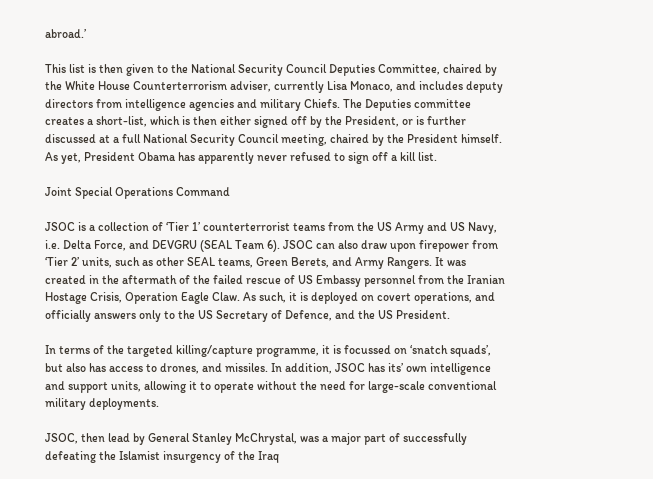abroad.’

This list is then given to the National Security Council Deputies Committee, chaired by the White House Counterterrorism adviser, currently Lisa Monaco, and includes deputy directors from intelligence agencies and military Chiefs. The Deputies committee creates a short-list, which is then either signed off by the President, or is further discussed at a full National Security Council meeting, chaired by the President himself. As yet, President Obama has apparently never refused to sign off a kill list.

Joint Special Operations Command

JSOC is a collection of ‘Tier 1’ counterterrorist teams from the US Army and US Navy, i.e. Delta Force, and DEVGRU (SEAL Team 6). JSOC can also draw upon firepower from ‘Tier 2’ units, such as other SEAL teams, Green Berets, and Army Rangers. It was created in the aftermath of the failed rescue of US Embassy personnel from the Iranian Hostage Crisis, Operation Eagle Claw. As such, it is deployed on covert operations, and officially answers only to the US Secretary of Defence, and the US President.

In terms of the targeted killing/capture programme, it is focussed on ‘snatch squads’, but also has access to drones, and missiles. In addition, JSOC has its’ own intelligence and support units, allowing it to operate without the need for large-scale conventional military deployments.

JSOC, then lead by General Stanley McChrystal, was a major part of successfully defeating the Islamist insurgency of the Iraq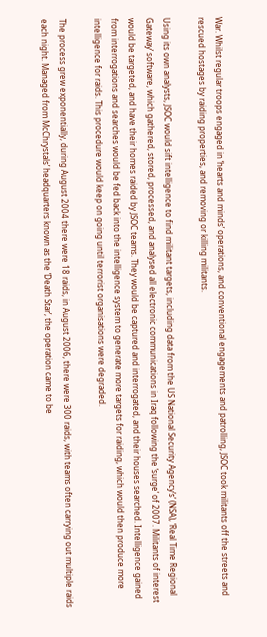War. Whilst regular troops engaged in ‘hearts and minds’ operations, and conventional engagements and patrolling, JSOC took militants off the streets and rescued hostages by raiding properties, and removing or killing militants.

Using its own analysts, JSOC would sift intelligence to find militant targets, including data from the US National Security Agency’s’ (NSA), ‘Real Time Regional Gateway’ software, which gathered, stored, processed, and analysed all electronic communications in Iraq following the ‘surge’ of 2007. Militants of interest would be targeted, and have their homes raided by JSOC teams. They would be captured and interrogated, and their houses searched. Intelligence gained from interrogations and searches would be fed back into the intelligence system to generate more targets for raiding, which would then produce more intelligence for raids. This procedure would keep on going until terrorist organisations were degraded.

The process grew exponentially, during August 2004 there were 18 raids, in August 2006, there were 300 raids, with teams often carrying out multiple raids each night. Managed from McChrystals’ headquarters known as the ‘Death Star’, the operation came to be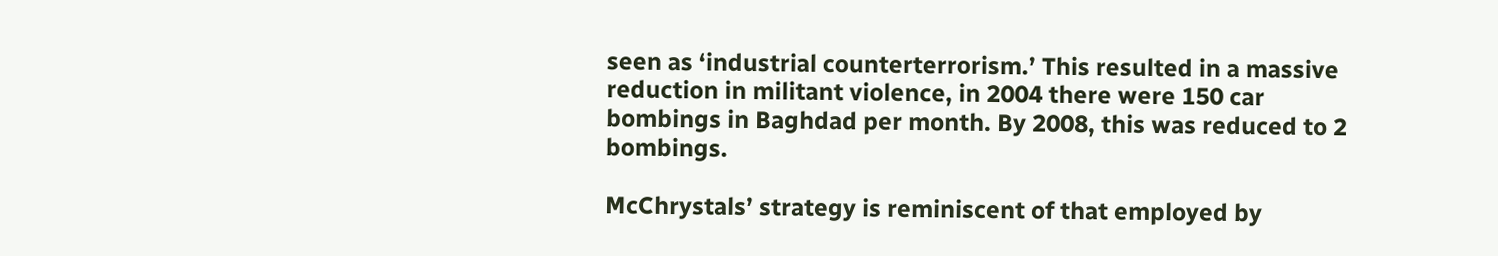seen as ‘industrial counterterrorism.’ This resulted in a massive reduction in militant violence, in 2004 there were 150 car bombings in Baghdad per month. By 2008, this was reduced to 2 bombings.

McChrystals’ strategy is reminiscent of that employed by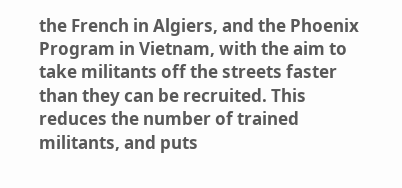the French in Algiers, and the Phoenix Program in Vietnam, with the aim to take militants off the streets faster than they can be recruited. This reduces the number of trained militants, and puts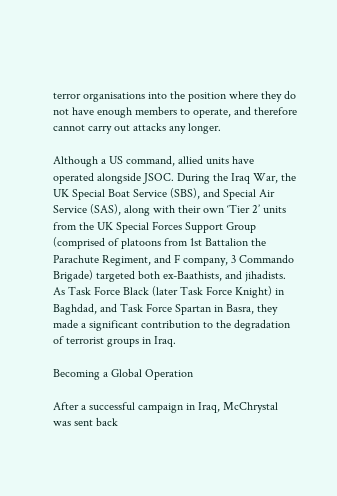terror organisations into the position where they do not have enough members to operate, and therefore cannot carry out attacks any longer.

Although a US command, allied units have operated alongside JSOC. During the Iraq War, the UK Special Boat Service (SBS), and Special Air Service (SAS), along with their own ‘Tier 2’ units from the UK Special Forces Support Group (comprised of platoons from 1st Battalion the Parachute Regiment, and F company, 3 Commando Brigade) targeted both ex-Baathists, and jihadists. As Task Force Black (later Task Force Knight) in Baghdad, and Task Force Spartan in Basra, they made a significant contribution to the degradation of terrorist groups in Iraq.

Becoming a Global Operation

After a successful campaign in Iraq, McChrystal was sent back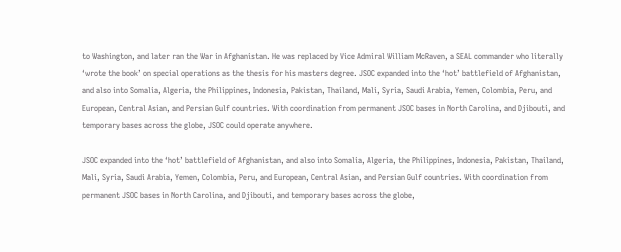to Washington, and later ran the War in Afghanistan. He was replaced by Vice Admiral William McRaven, a SEAL commander who literally ‘wrote the book’ on special operations as the thesis for his masters degree. JSOC expanded into the ‘hot’ battlefield of Afghanistan, and also into Somalia, Algeria, the Philippines, Indonesia, Pakistan, Thailand, Mali, Syria, Saudi Arabia, Yemen, Colombia, Peru, and European, Central Asian, and Persian Gulf countries. With coordination from permanent JSOC bases in North Carolina, and Djibouti, and temporary bases across the globe, JSOC could operate anywhere.

JSOC expanded into the ‘hot’ battlefield of Afghanistan, and also into Somalia, Algeria, the Philippines, Indonesia, Pakistan, Thailand, Mali, Syria, Saudi Arabia, Yemen, Colombia, Peru, and European, Central Asian, and Persian Gulf countries. With coordination from permanent JSOC bases in North Carolina, and Djibouti, and temporary bases across the globe,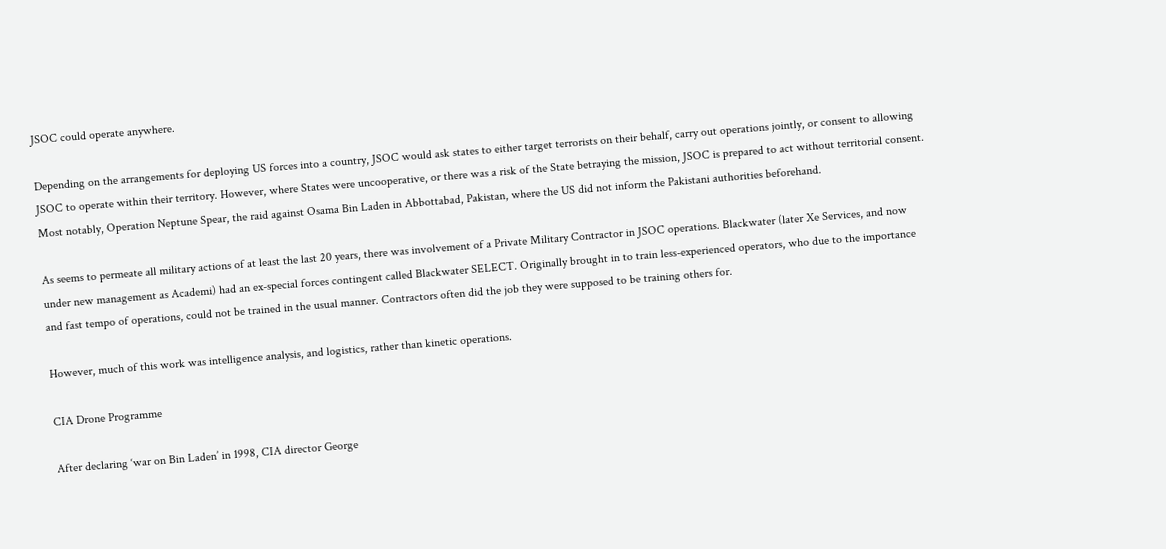JSOC could operate anywhere.

Depending on the arrangements for deploying US forces into a country, JSOC would ask states to either target terrorists on their behalf, carry out operations jointly, or consent to allowing JSOC to operate within their territory. However, where States were uncooperative, or there was a risk of the State betraying the mission, JSOC is prepared to act without territorial consent. Most notably, Operation Neptune Spear, the raid against Osama Bin Laden in Abbottabad, Pakistan, where the US did not inform the Pakistani authorities beforehand.

As seems to permeate all military actions of at least the last 20 years, there was involvement of a Private Military Contractor in JSOC operations. Blackwater (later Xe Services, and now under new management as Academi) had an ex-special forces contingent called Blackwater SELECT. Originally brought in to train less-experienced operators, who due to the importance and fast tempo of operations, could not be trained in the usual manner. Contractors often did the job they were supposed to be training others for.

However, much of this work was intelligence analysis, and logistics, rather than kinetic operations.

CIA Drone Programme

After declaring ‘war on Bin Laden’ in 1998, CIA director George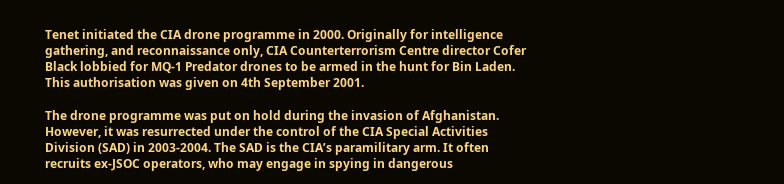Tenet initiated the CIA drone programme in 2000. Originally for intelligence gathering, and reconnaissance only, CIA Counterterrorism Centre director Cofer Black lobbied for MQ-1 Predator drones to be armed in the hunt for Bin Laden. This authorisation was given on 4th September 2001.

The drone programme was put on hold during the invasion of Afghanistan. However, it was resurrected under the control of the CIA Special Activities Division (SAD) in 2003-2004. The SAD is the CIA’s paramilitary arm. It often recruits ex-JSOC operators, who may engage in spying in dangerous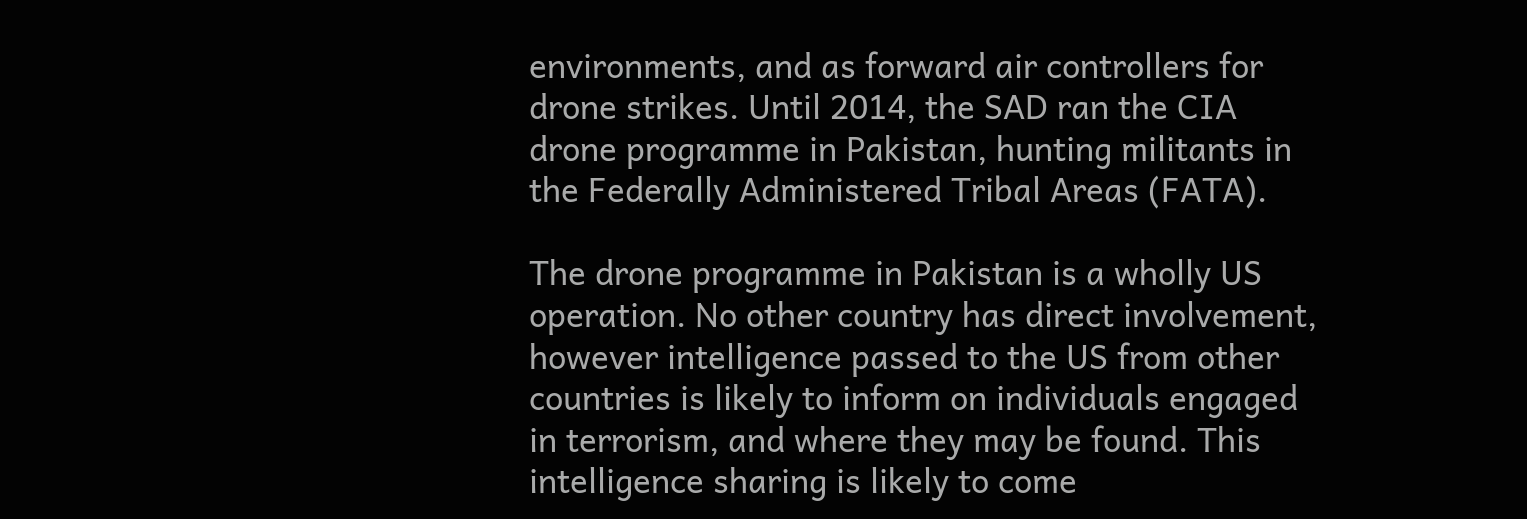environments, and as forward air controllers for drone strikes. Until 2014, the SAD ran the CIA drone programme in Pakistan, hunting militants in the Federally Administered Tribal Areas (FATA).

The drone programme in Pakistan is a wholly US operation. No other country has direct involvement, however intelligence passed to the US from other countries is likely to inform on individuals engaged in terrorism, and where they may be found. This intelligence sharing is likely to come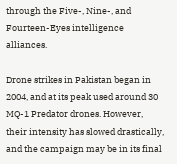through the Five-, Nine-, and Fourteen-Eyes intelligence alliances.

Drone strikes in Pakistan began in 2004, and at its peak used around 30 MQ-1 Predator drones. However, their intensity has slowed drastically, and the campaign may be in its final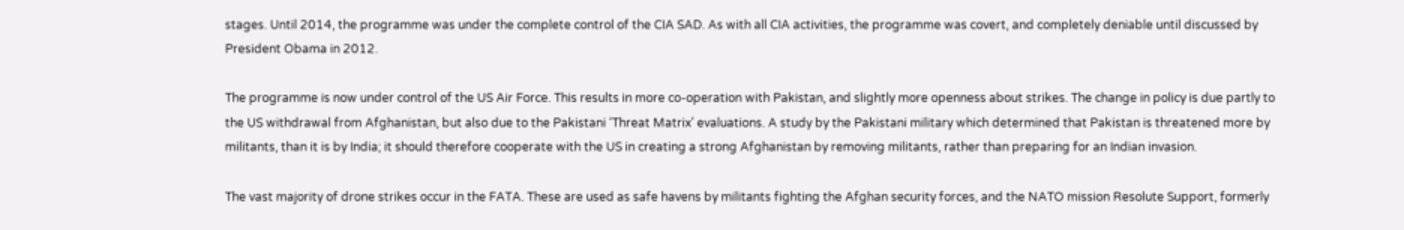stages. Until 2014, the programme was under the complete control of the CIA SAD. As with all CIA activities, the programme was covert, and completely deniable until discussed by President Obama in 2012.

The programme is now under control of the US Air Force. This results in more co-operation with Pakistan, and slightly more openness about strikes. The change in policy is due partly to the US withdrawal from Afghanistan, but also due to the Pakistani ‘Threat Matrix’ evaluations. A study by the Pakistani military which determined that Pakistan is threatened more by militants, than it is by India; it should therefore cooperate with the US in creating a strong Afghanistan by removing militants, rather than preparing for an Indian invasion.

The vast majority of drone strikes occur in the FATA. These are used as safe havens by militants fighting the Afghan security forces, and the NATO mission Resolute Support, formerly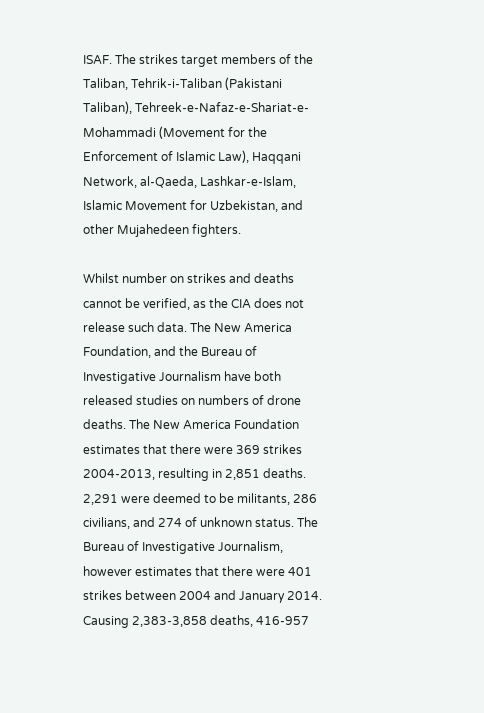ISAF. The strikes target members of the Taliban, Tehrik-i-Taliban (Pakistani Taliban), Tehreek-e-Nafaz-e-Shariat-e-Mohammadi (Movement for the Enforcement of Islamic Law), Haqqani Network, al-Qaeda, Lashkar-e-Islam, Islamic Movement for Uzbekistan, and other Mujahedeen fighters.

Whilst number on strikes and deaths cannot be verified, as the CIA does not release such data. The New America Foundation, and the Bureau of Investigative Journalism have both released studies on numbers of drone deaths. The New America Foundation estimates that there were 369 strikes 2004-2013, resulting in 2,851 deaths. 2,291 were deemed to be militants, 286 civilians, and 274 of unknown status. The Bureau of Investigative Journalism, however estimates that there were 401 strikes between 2004 and January 2014. Causing 2,383-3,858 deaths, 416-957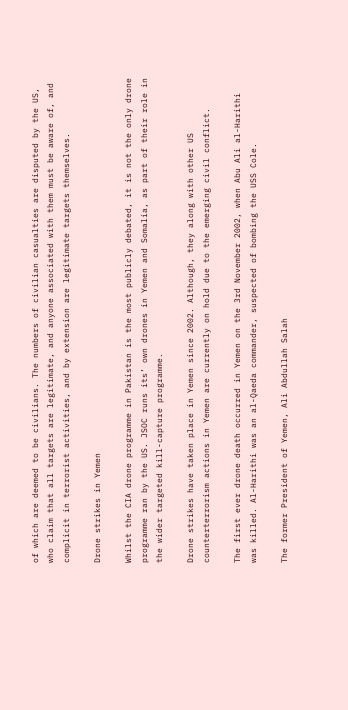of which are deemed to be civilians. The numbers of civilian casualties are disputed by the US, who claim that all targets are legitimate, and anyone associated with them must be aware of, and complicit in terrorist activities, and by extension are legitimate targets themselves.

Drone strikes in Yemen

Whilst the CIA drone programme in Pakistan is the most publicly debated, it is not the only drone programme ran by the US. JSOC runs its’ own drones in Yemen and Somalia, as part of their role in the wider targeted kill-capture programme.

Drone strikes have taken place in Yemen since 2002. Although, they along with other US counterterrorism actions in Yemen are currently on hold due to the emerging civil conflict.

The first ever drone death occurred in Yemen on the 3rd November 2002, when Abu Ali al-Harithi was killed. Al-Harithi was an al-Qaeda commander, suspected of bombing the USS Cole.

The former President of Yemen, Ali Abdullah Salah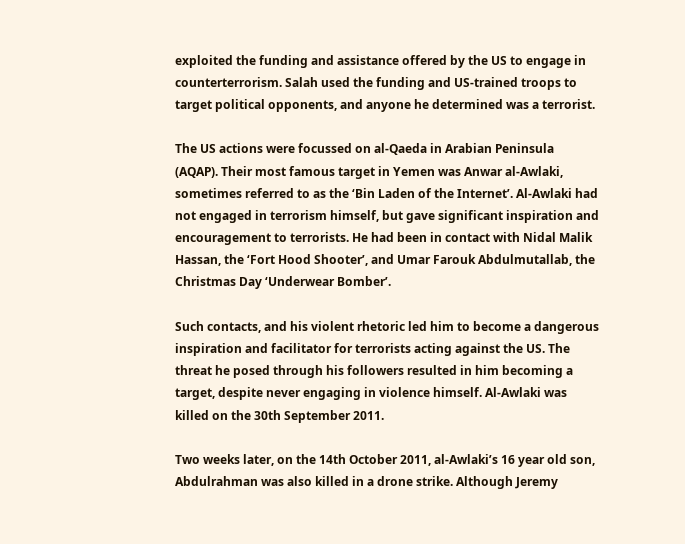exploited the funding and assistance offered by the US to engage in counterterrorism. Salah used the funding and US-trained troops to target political opponents, and anyone he determined was a terrorist.

The US actions were focussed on al-Qaeda in Arabian Peninsula (AQAP). Their most famous target in Yemen was Anwar al-Awlaki, sometimes referred to as the ‘Bin Laden of the Internet’. Al-Awlaki had not engaged in terrorism himself, but gave significant inspiration and encouragement to terrorists. He had been in contact with Nidal Malik Hassan, the ‘Fort Hood Shooter’, and Umar Farouk Abdulmutallab, the Christmas Day ‘Underwear Bomber’.

Such contacts, and his violent rhetoric led him to become a dangerous inspiration and facilitator for terrorists acting against the US. The threat he posed through his followers resulted in him becoming a target, despite never engaging in violence himself. Al-Awlaki was killed on the 30th September 2011.

Two weeks later, on the 14th October 2011, al-Awlaki’s 16 year old son, Abdulrahman was also killed in a drone strike. Although Jeremy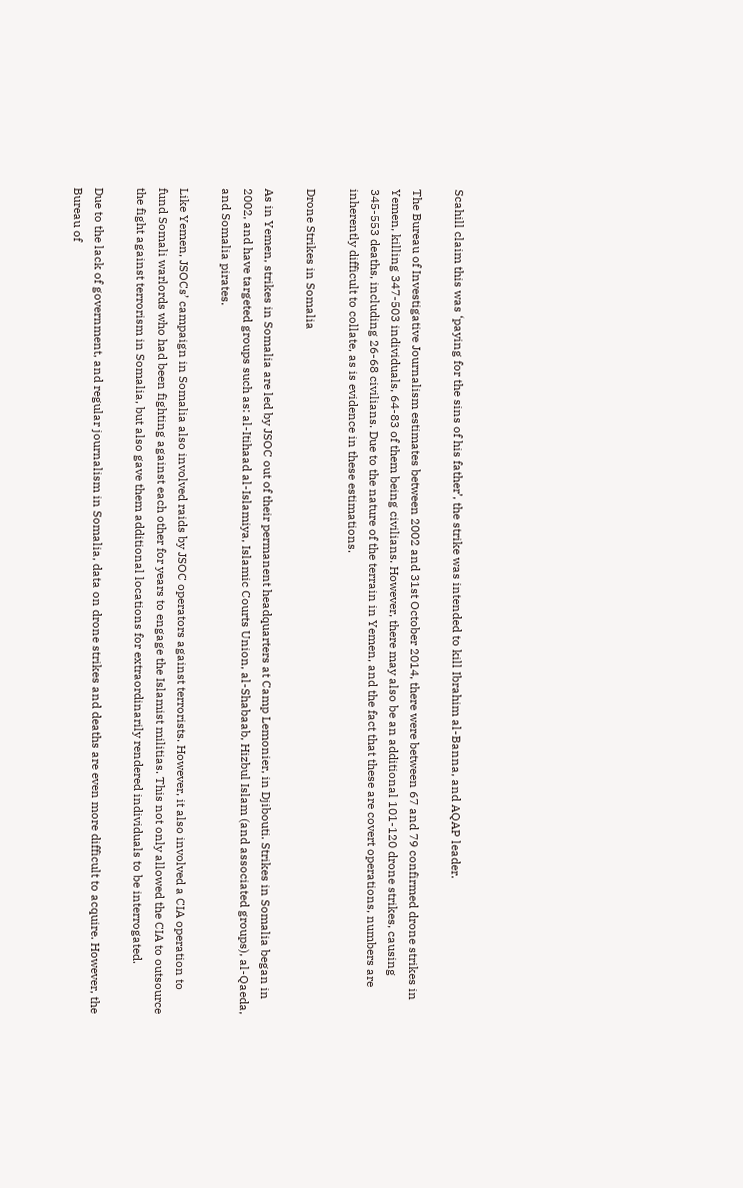Scahill claim this was ‘paying for the sins of his father’, the strike was intended to kill Ibrahim al-Banna, and AQAP leader.

The Bureau of Investigative Journalism estimates between 2002 and 31st October 2014, there were between 67 and 79 confirmed drone strikes in Yemen, killing 347-503 individuals, 64-83 of them being civilians. However, there may also be an additional 101-120 drone strikes, causing 345-553 deaths, including 26-68 civilians. Due to the nature of the terrain in Yemen, and the fact that these are covert operations, numbers are inherently difficult to collate, as is evidence in these estimations.

Drone Strikes in Somalia

As in Yemen, strikes in Somalia are led by JSOC out of their permanent headquarters at Camp Lemonier, in Djibouti. Strikes in Somalia began in 2002, and have targeted groups such as: al-Itihaad al-Islamiya, Islamic Courts Union, al-Shabaab, Hizbul Islam (and associated groups), al-Qaeda, and Somalia pirates.

Like Yemen, JSOCs’ campaign in Somalia also involved raids by JSOC operators against terrorists. However, it also involved a CIA operation to fund Somali warlords who had been fighting against each other for years to engage the Islamist militias. This not only allowed the CIA to outsource the fight against terrorism in Somalia, but also gave them additional locations for extraordinarily rendered individuals to be interrogated.

Due to the lack of government, and regular journalism in Somalia, data on drone strikes and deaths are even more difficult to acquire. However, the Bureau of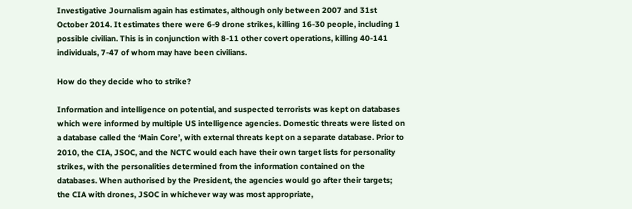Investigative Journalism again has estimates, although only between 2007 and 31st October 2014. It estimates there were 6-9 drone strikes, killing 16-30 people, including 1 possible civilian. This is in conjunction with 8-11 other covert operations, killing 40-141 individuals, 7-47 of whom may have been civilians.

How do they decide who to strike?

Information and intelligence on potential, and suspected terrorists was kept on databases which were informed by multiple US intelligence agencies. Domestic threats were listed on a database called the ‘Main Core’, with external threats kept on a separate database. Prior to 2010, the CIA, JSOC, and the NCTC would each have their own target lists for personality strikes, with the personalities determined from the information contained on the databases. When authorised by the President, the agencies would go after their targets; the CIA with drones, JSOC in whichever way was most appropriate,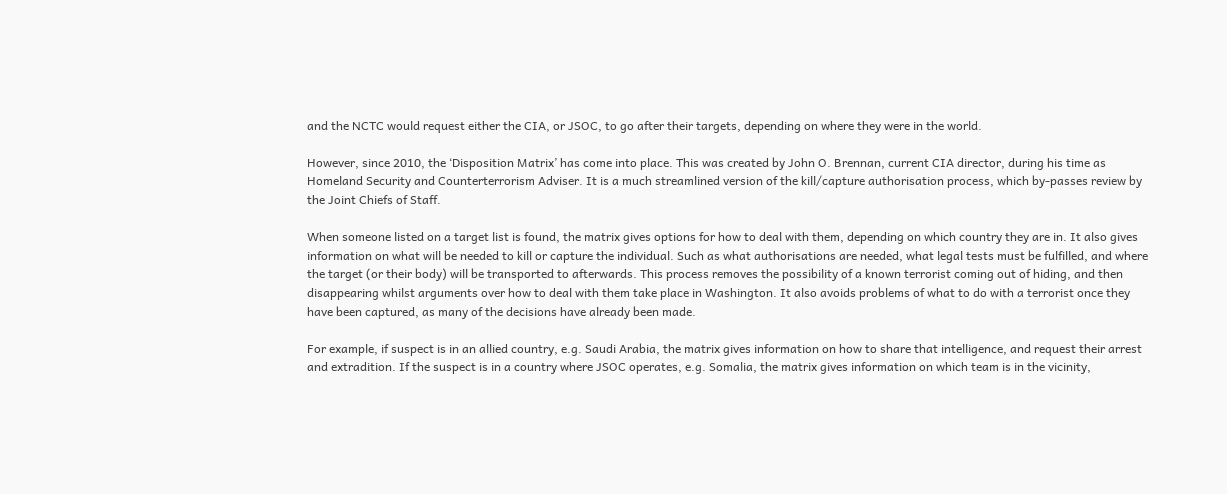and the NCTC would request either the CIA, or JSOC, to go after their targets, depending on where they were in the world.

However, since 2010, the ‘Disposition Matrix’ has come into place. This was created by John O. Brennan, current CIA director, during his time as Homeland Security and Counterterrorism Adviser. It is a much streamlined version of the kill/capture authorisation process, which by-passes review by the Joint Chiefs of Staff.

When someone listed on a target list is found, the matrix gives options for how to deal with them, depending on which country they are in. It also gives information on what will be needed to kill or capture the individual. Such as what authorisations are needed, what legal tests must be fulfilled, and where the target (or their body) will be transported to afterwards. This process removes the possibility of a known terrorist coming out of hiding, and then disappearing whilst arguments over how to deal with them take place in Washington. It also avoids problems of what to do with a terrorist once they have been captured, as many of the decisions have already been made.

For example, if suspect is in an allied country, e.g. Saudi Arabia, the matrix gives information on how to share that intelligence, and request their arrest and extradition. If the suspect is in a country where JSOC operates, e.g. Somalia, the matrix gives information on which team is in the vicinity,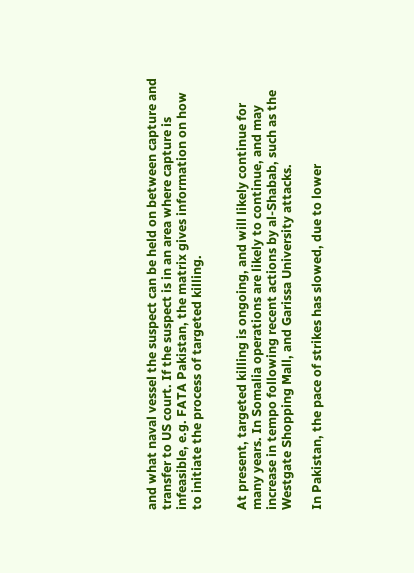and what naval vessel the suspect can be held on between capture and transfer to US court. If the suspect is in an area where capture is infeasible, e.g. FATA Pakistan, the matrix gives information on how to initiate the process of targeted killing.


At present, targeted killing is ongoing, and will likely continue for many years. In Somalia operations are likely to continue, and may increase in tempo following recent actions by al-Shabab, such as the Westgate Shopping Mall, and Garissa University attacks.

In Pakistan, the pace of strikes has slowed, due to lower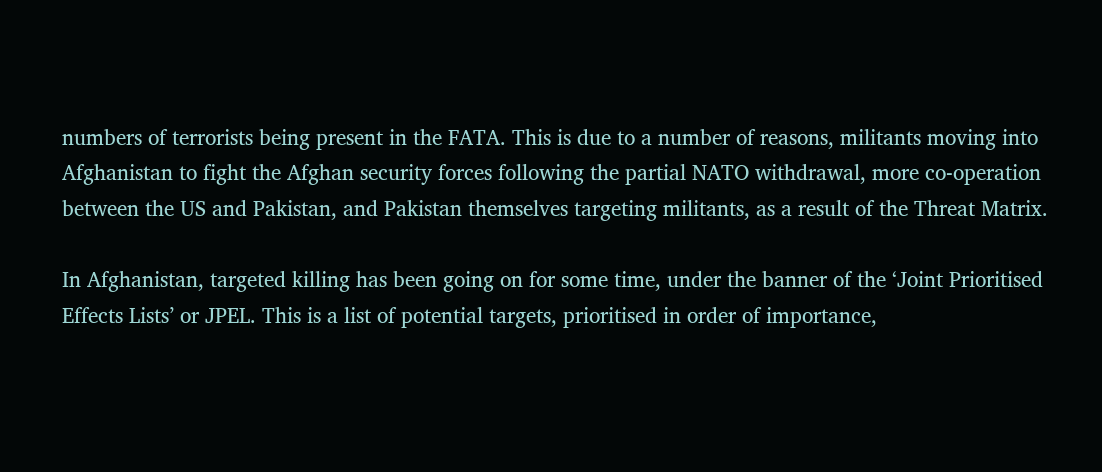numbers of terrorists being present in the FATA. This is due to a number of reasons, militants moving into Afghanistan to fight the Afghan security forces following the partial NATO withdrawal, more co-operation between the US and Pakistan, and Pakistan themselves targeting militants, as a result of the Threat Matrix.

In Afghanistan, targeted killing has been going on for some time, under the banner of the ‘Joint Prioritised Effects Lists’ or JPEL. This is a list of potential targets, prioritised in order of importance,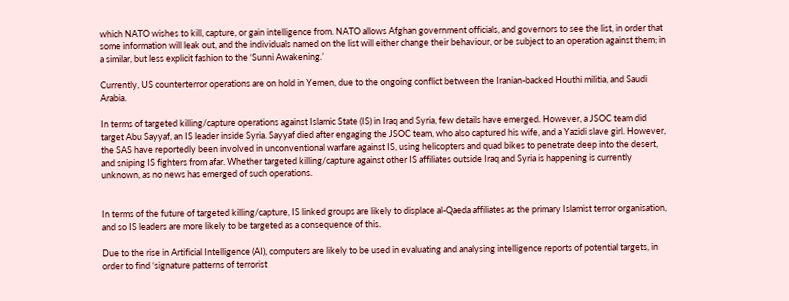which NATO wishes to kill, capture, or gain intelligence from. NATO allows Afghan government officials, and governors to see the list, in order that some information will leak out, and the individuals named on the list will either change their behaviour, or be subject to an operation against them; in a similar, but less explicit fashion to the ‘Sunni Awakening.’

Currently, US counterterror operations are on hold in Yemen, due to the ongoing conflict between the Iranian-backed Houthi militia, and Saudi Arabia.

In terms of targeted killing/capture operations against Islamic State (IS) in Iraq and Syria, few details have emerged. However, a JSOC team did target Abu Sayyaf, an IS leader inside Syria. Sayyaf died after engaging the JSOC team, who also captured his wife, and a Yazidi slave girl. However, the SAS have reportedly been involved in unconventional warfare against IS, using helicopters and quad bikes to penetrate deep into the desert, and sniping IS fighters from afar. Whether targeted killing/capture against other IS affiliates outside Iraq and Syria is happening is currently unknown, as no news has emerged of such operations.


In terms of the future of targeted killing/capture, IS linked groups are likely to displace al-Qaeda affiliates as the primary Islamist terror organisation, and so IS leaders are more likely to be targeted as a consequence of this.

Due to the rise in Artificial Intelligence (AI), computers are likely to be used in evaluating and analysing intelligence reports of potential targets, in order to find ‘signature patterns of terrorist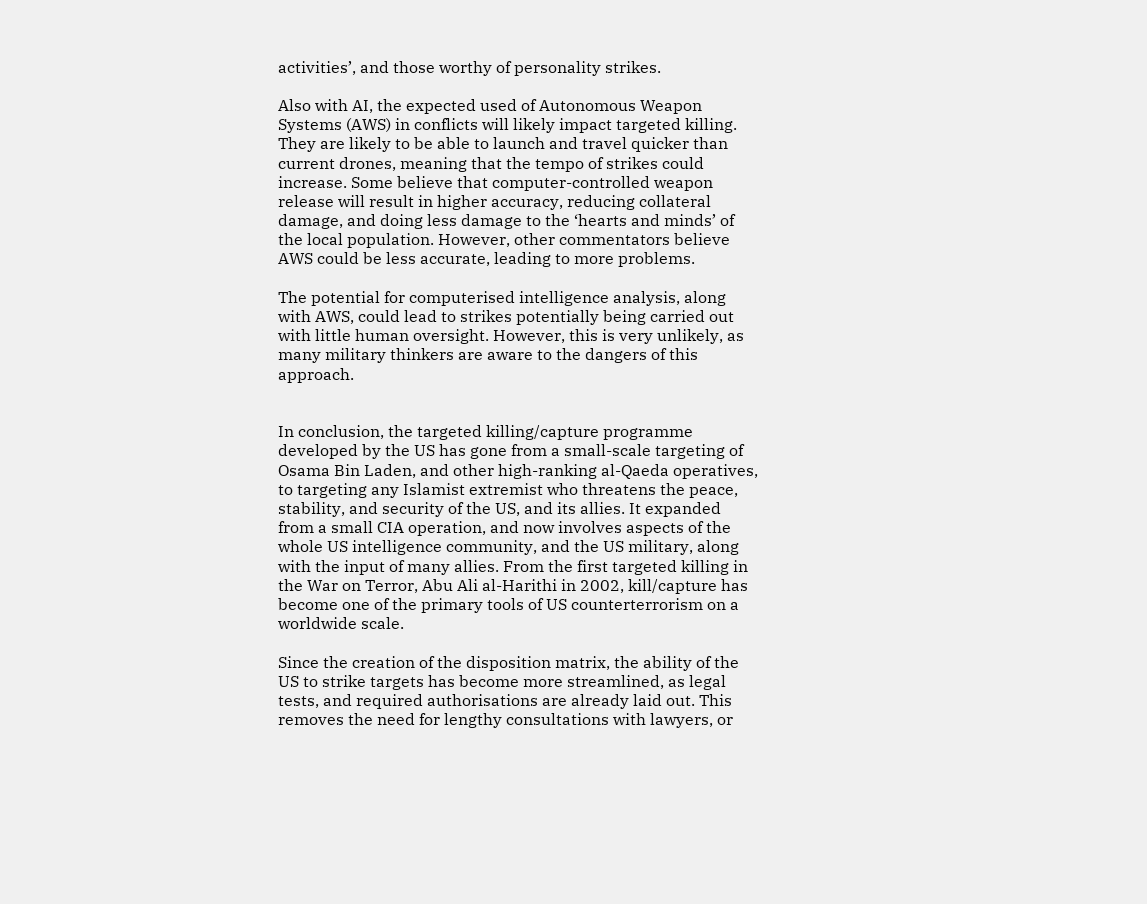activities’, and those worthy of personality strikes.

Also with AI, the expected used of Autonomous Weapon Systems (AWS) in conflicts will likely impact targeted killing. They are likely to be able to launch and travel quicker than current drones, meaning that the tempo of strikes could increase. Some believe that computer-controlled weapon release will result in higher accuracy, reducing collateral damage, and doing less damage to the ‘hearts and minds’ of the local population. However, other commentators believe AWS could be less accurate, leading to more problems.

The potential for computerised intelligence analysis, along with AWS, could lead to strikes potentially being carried out with little human oversight. However, this is very unlikely, as many military thinkers are aware to the dangers of this approach.


In conclusion, the targeted killing/capture programme developed by the US has gone from a small-scale targeting of Osama Bin Laden, and other high-ranking al-Qaeda operatives, to targeting any Islamist extremist who threatens the peace, stability, and security of the US, and its allies. It expanded from a small CIA operation, and now involves aspects of the whole US intelligence community, and the US military, along with the input of many allies. From the first targeted killing in the War on Terror, Abu Ali al-Harithi in 2002, kill/capture has become one of the primary tools of US counterterrorism on a worldwide scale.

Since the creation of the disposition matrix, the ability of the US to strike targets has become more streamlined, as legal tests, and required authorisations are already laid out. This removes the need for lengthy consultations with lawyers, or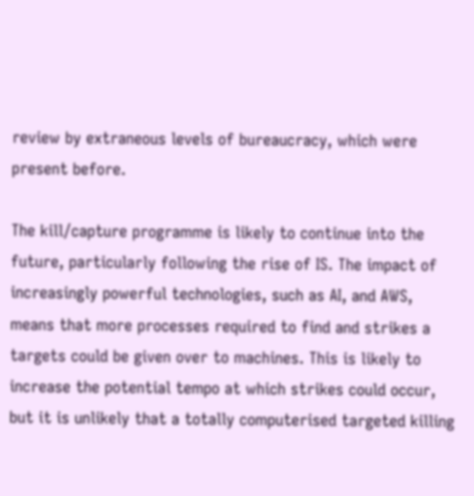review by extraneous levels of bureaucracy, which were present before.

The kill/capture programme is likely to continue into the future, particularly following the rise of IS. The impact of increasingly powerful technologies, such as AI, and AWS, means that more processes required to find and strikes a targets could be given over to machines. This is likely to increase the potential tempo at which strikes could occur, but it is unlikely that a totally computerised targeted killing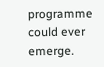programme could ever emerge.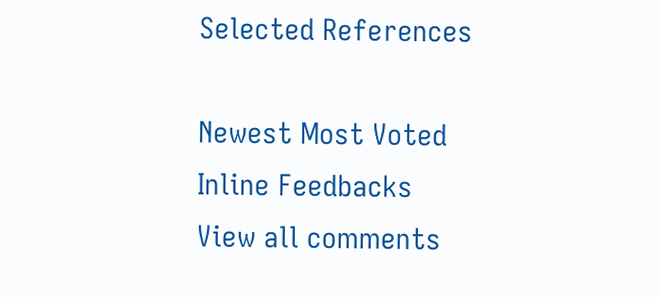Selected References

Newest Most Voted
Inline Feedbacks
View all comments